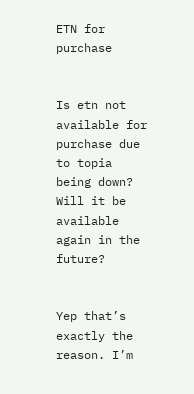ETN for purchase


Is etn not available for purchase due to topia being down? Will it be available again in the future?


Yep that’s exactly the reason. I’m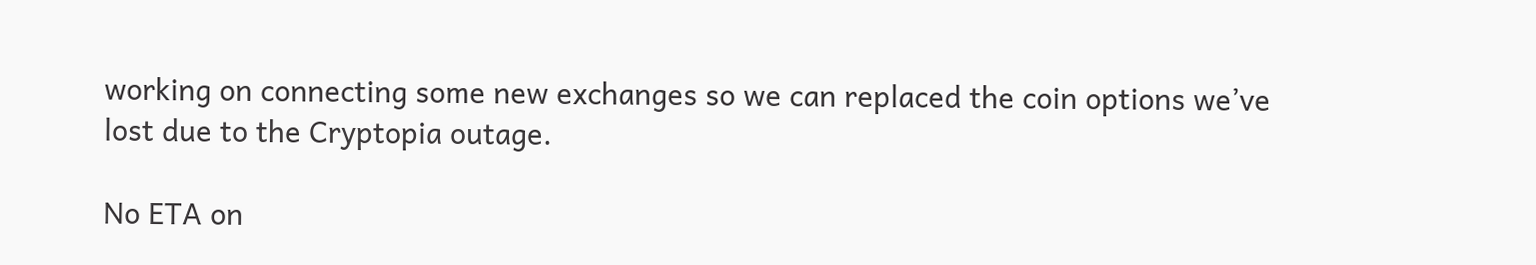working on connecting some new exchanges so we can replaced the coin options we’ve lost due to the Cryptopia outage.

No ETA on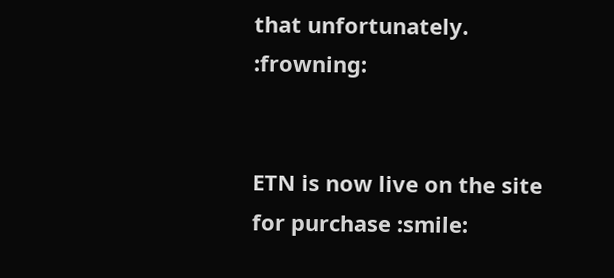that unfortunately. :frowning:


ETN is now live on the site for purchase :smile: